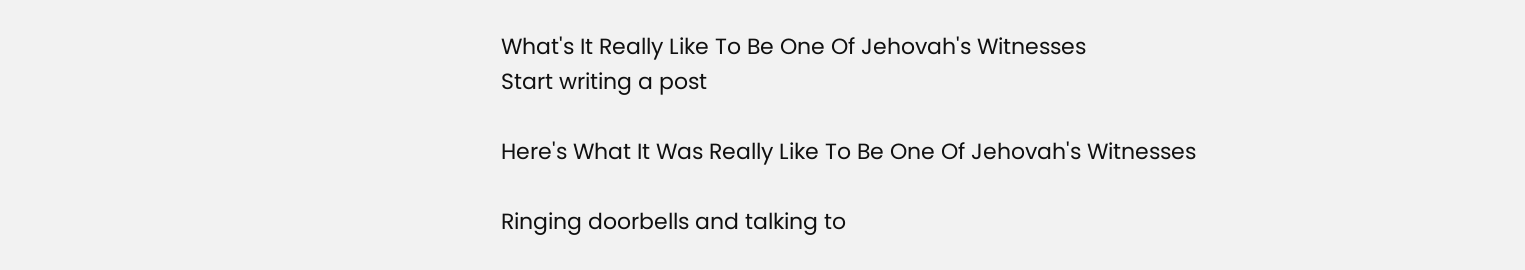What's It Really Like To Be One Of Jehovah's Witnesses
Start writing a post

Here's What It Was Really Like To Be One Of Jehovah's Witnesses

Ringing doorbells and talking to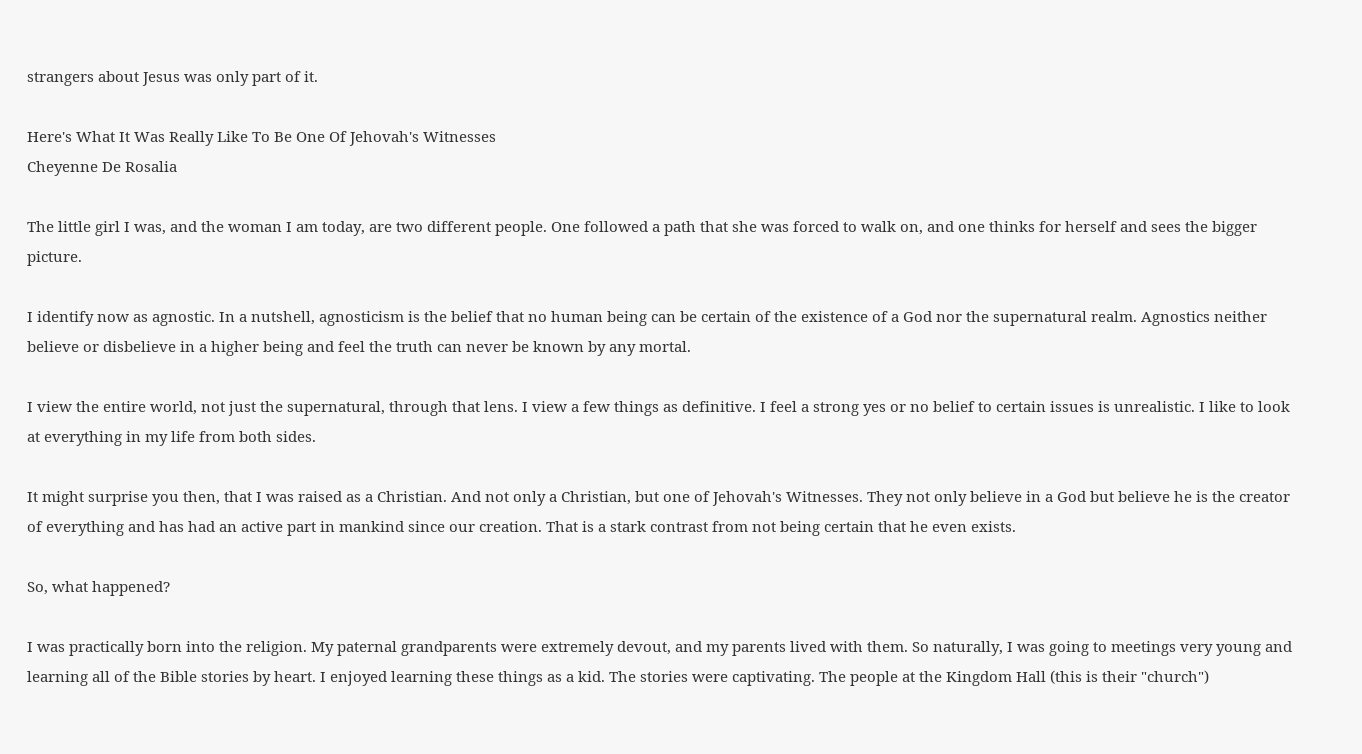strangers about Jesus was only part of it.

Here's What It Was Really Like To Be One Of Jehovah's Witnesses
Cheyenne De Rosalia

The little girl I was, and the woman I am today, are two different people. One followed a path that she was forced to walk on, and one thinks for herself and sees the bigger picture.

I identify now as agnostic. In a nutshell, agnosticism is the belief that no human being can be certain of the existence of a God nor the supernatural realm. Agnostics neither believe or disbelieve in a higher being and feel the truth can never be known by any mortal.

I view the entire world, not just the supernatural, through that lens. I view a few things as definitive. I feel a strong yes or no belief to certain issues is unrealistic. I like to look at everything in my life from both sides.

It might surprise you then, that I was raised as a Christian. And not only a Christian, but one of Jehovah's Witnesses. They not only believe in a God but believe he is the creator of everything and has had an active part in mankind since our creation. That is a stark contrast from not being certain that he even exists.

So, what happened?

I was practically born into the religion. My paternal grandparents were extremely devout, and my parents lived with them. So naturally, I was going to meetings very young and learning all of the Bible stories by heart. I enjoyed learning these things as a kid. The stories were captivating. The people at the Kingdom Hall (this is their "church")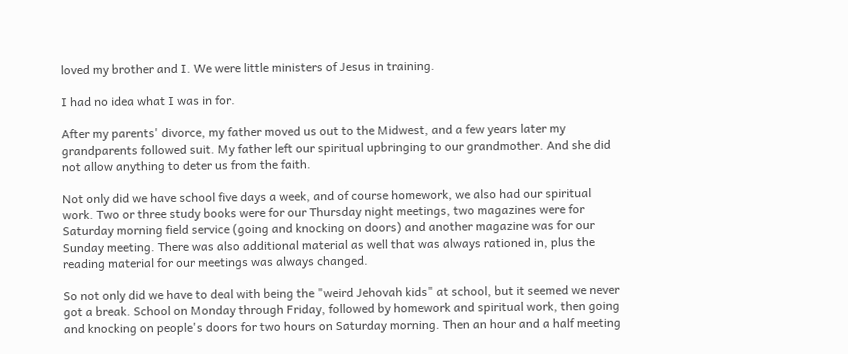loved my brother and I. We were little ministers of Jesus in training.

I had no idea what I was in for.

After my parents' divorce, my father moved us out to the Midwest, and a few years later my grandparents followed suit. My father left our spiritual upbringing to our grandmother. And she did not allow anything to deter us from the faith.

Not only did we have school five days a week, and of course homework, we also had our spiritual work. Two or three study books were for our Thursday night meetings, two magazines were for Saturday morning field service (going and knocking on doors) and another magazine was for our Sunday meeting. There was also additional material as well that was always rationed in, plus the reading material for our meetings was always changed.

So not only did we have to deal with being the "weird Jehovah kids" at school, but it seemed we never got a break. School on Monday through Friday, followed by homework and spiritual work, then going and knocking on people's doors for two hours on Saturday morning. Then an hour and a half meeting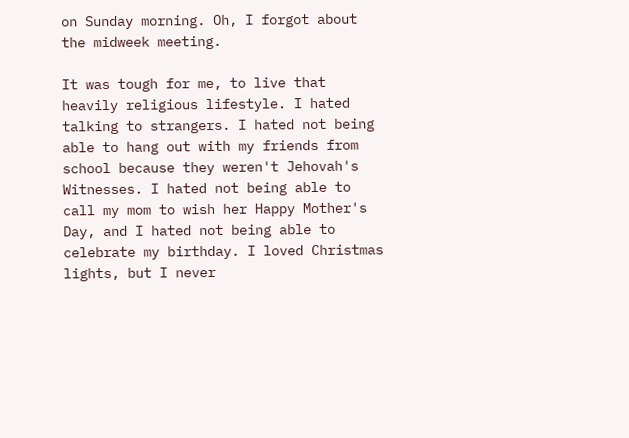on Sunday morning. Oh, I forgot about the midweek meeting.

It was tough for me, to live that heavily religious lifestyle. I hated talking to strangers. I hated not being able to hang out with my friends from school because they weren't Jehovah's Witnesses. I hated not being able to call my mom to wish her Happy Mother's Day, and I hated not being able to celebrate my birthday. I loved Christmas lights, but I never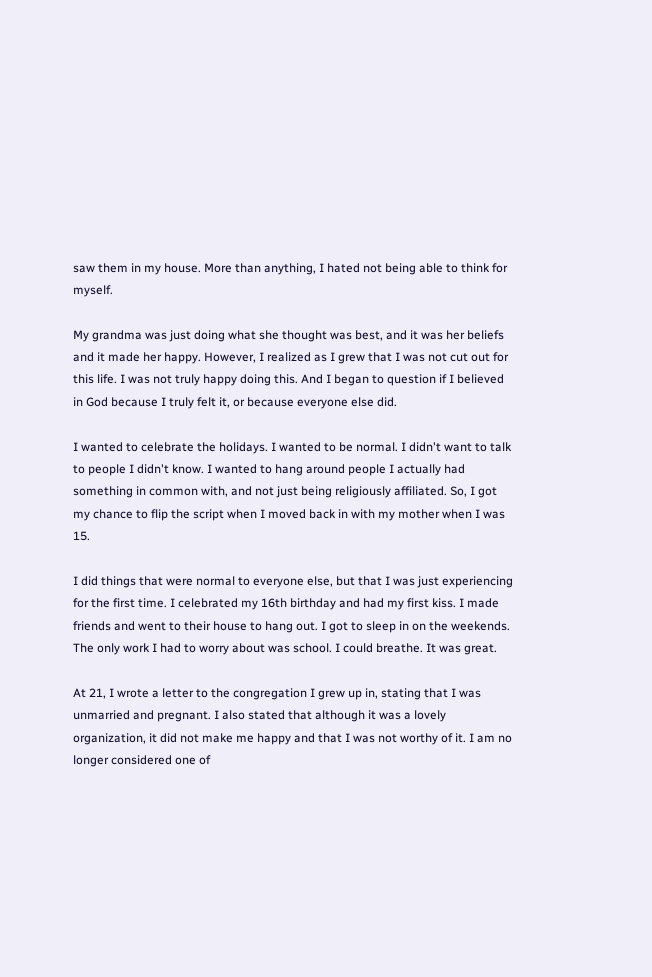saw them in my house. More than anything, I hated not being able to think for myself.

My grandma was just doing what she thought was best, and it was her beliefs and it made her happy. However, I realized as I grew that I was not cut out for this life. I was not truly happy doing this. And I began to question if I believed in God because I truly felt it, or because everyone else did.

I wanted to celebrate the holidays. I wanted to be normal. I didn't want to talk to people I didn't know. I wanted to hang around people I actually had something in common with, and not just being religiously affiliated. So, I got my chance to flip the script when I moved back in with my mother when I was 15.

I did things that were normal to everyone else, but that I was just experiencing for the first time. I celebrated my 16th birthday and had my first kiss. I made friends and went to their house to hang out. I got to sleep in on the weekends. The only work I had to worry about was school. I could breathe. It was great.

At 21, I wrote a letter to the congregation I grew up in, stating that I was unmarried and pregnant. I also stated that although it was a lovely organization, it did not make me happy and that I was not worthy of it. I am no longer considered one of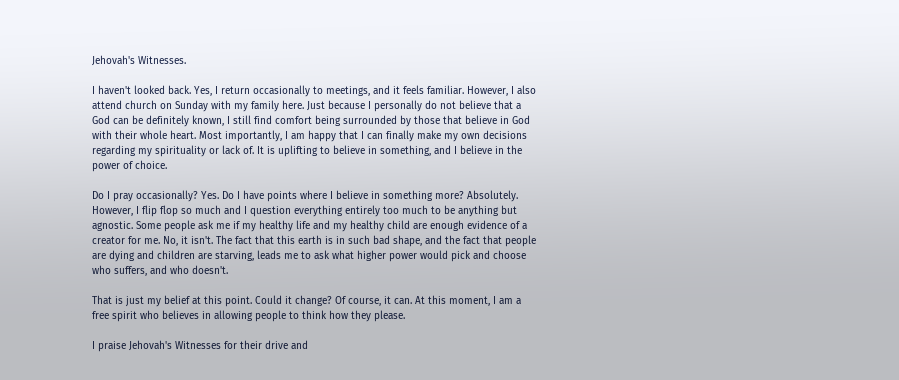Jehovah's Witnesses.

I haven't looked back. Yes, I return occasionally to meetings, and it feels familiar. However, I also attend church on Sunday with my family here. Just because I personally do not believe that a God can be definitely known, I still find comfort being surrounded by those that believe in God with their whole heart. Most importantly, I am happy that I can finally make my own decisions regarding my spirituality or lack of. It is uplifting to believe in something, and I believe in the power of choice.

Do I pray occasionally? Yes. Do I have points where I believe in something more? Absolutely. However, I flip flop so much and I question everything entirely too much to be anything but agnostic. Some people ask me if my healthy life and my healthy child are enough evidence of a creator for me. No, it isn't. The fact that this earth is in such bad shape, and the fact that people are dying and children are starving, leads me to ask what higher power would pick and choose who suffers, and who doesn't.

That is just my belief at this point. Could it change? Of course, it can. At this moment, I am a free spirit who believes in allowing people to think how they please.

I praise Jehovah's Witnesses for their drive and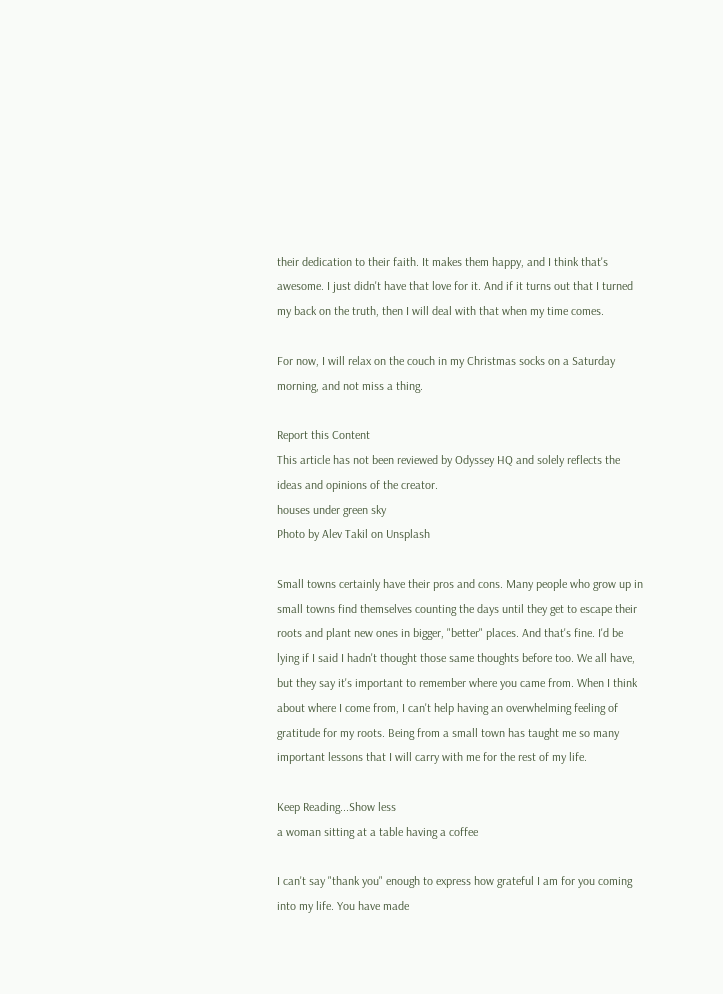their dedication to their faith. It makes them happy, and I think that's awesome. I just didn't have that love for it. And if it turns out that I turned my back on the truth, then I will deal with that when my time comes.

For now, I will relax on the couch in my Christmas socks on a Saturday morning, and not miss a thing.

Report this Content
This article has not been reviewed by Odyssey HQ and solely reflects the ideas and opinions of the creator.
houses under green sky
Photo by Alev Takil on Unsplash

Small towns certainly have their pros and cons. Many people who grow up in small towns find themselves counting the days until they get to escape their roots and plant new ones in bigger, "better" places. And that's fine. I'd be lying if I said I hadn't thought those same thoughts before too. We all have, but they say it's important to remember where you came from. When I think about where I come from, I can't help having an overwhelming feeling of gratitude for my roots. Being from a small town has taught me so many important lessons that I will carry with me for the rest of my life.

Keep Reading...Show less
a woman sitting at a table having a coffee

I can't say "thank you" enough to express how grateful I am for you coming into my life. You have made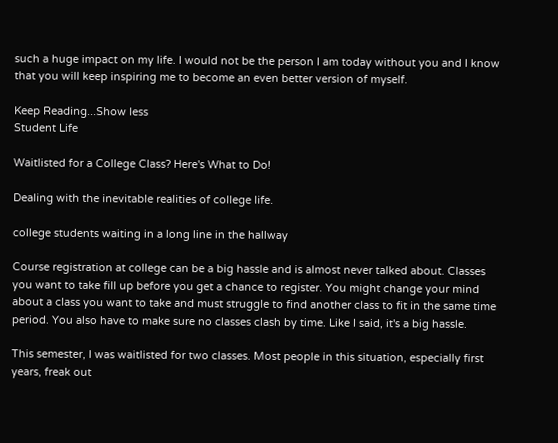such a huge impact on my life. I would not be the person I am today without you and I know that you will keep inspiring me to become an even better version of myself.

Keep Reading...Show less
Student Life

Waitlisted for a College Class? Here's What to Do!

Dealing with the inevitable realities of college life.

college students waiting in a long line in the hallway

Course registration at college can be a big hassle and is almost never talked about. Classes you want to take fill up before you get a chance to register. You might change your mind about a class you want to take and must struggle to find another class to fit in the same time period. You also have to make sure no classes clash by time. Like I said, it's a big hassle.

This semester, I was waitlisted for two classes. Most people in this situation, especially first years, freak out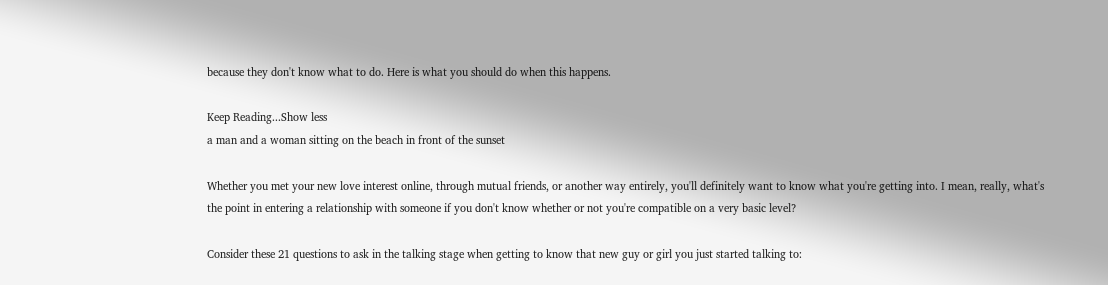because they don't know what to do. Here is what you should do when this happens.

Keep Reading...Show less
a man and a woman sitting on the beach in front of the sunset

Whether you met your new love interest online, through mutual friends, or another way entirely, you'll definitely want to know what you're getting into. I mean, really, what's the point in entering a relationship with someone if you don't know whether or not you're compatible on a very basic level?

Consider these 21 questions to ask in the talking stage when getting to know that new guy or girl you just started talking to: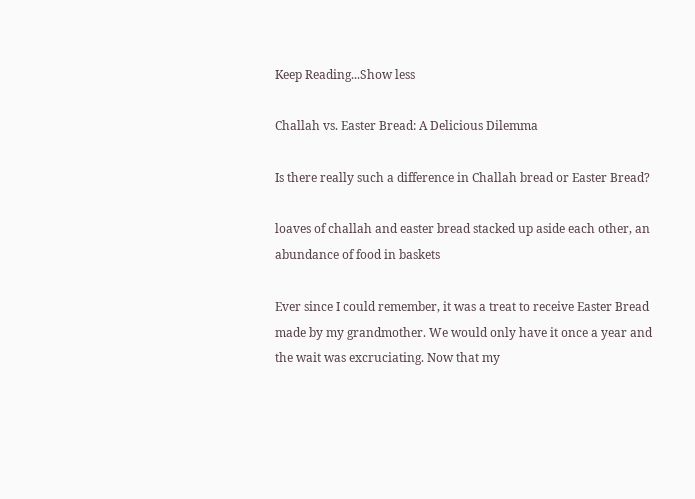Keep Reading...Show less

Challah vs. Easter Bread: A Delicious Dilemma

Is there really such a difference in Challah bread or Easter Bread?

loaves of challah and easter bread stacked up aside each other, an abundance of food in baskets

Ever since I could remember, it was a treat to receive Easter Bread made by my grandmother. We would only have it once a year and the wait was excruciating. Now that my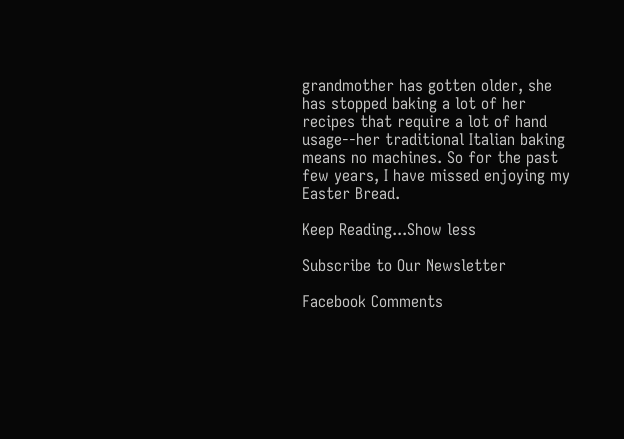grandmother has gotten older, she has stopped baking a lot of her recipes that require a lot of hand usage--her traditional Italian baking means no machines. So for the past few years, I have missed enjoying my Easter Bread.

Keep Reading...Show less

Subscribe to Our Newsletter

Facebook Comments